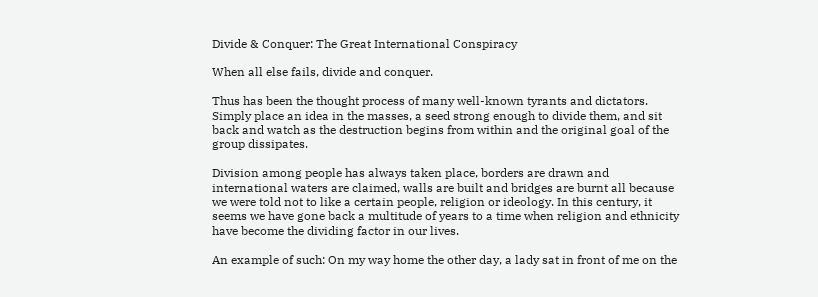Divide & Conquer: The Great International Conspiracy

When all else fails, divide and conquer.

Thus has been the thought process of many well-known tyrants and dictators. Simply place an idea in the masses, a seed strong enough to divide them, and sit back and watch as the destruction begins from within and the original goal of the group dissipates.

Division among people has always taken place, borders are drawn and international waters are claimed, walls are built and bridges are burnt all because we were told not to like a certain people, religion or ideology. In this century, it seems we have gone back a multitude of years to a time when religion and ethnicity have become the dividing factor in our lives.

An example of such: On my way home the other day, a lady sat in front of me on the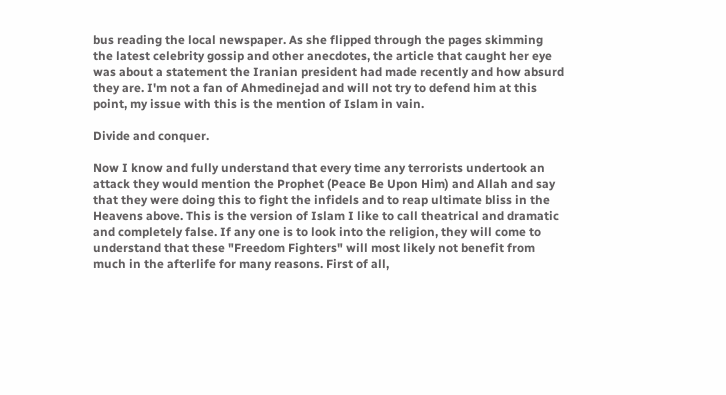bus reading the local newspaper. As she flipped through the pages skimming the latest celebrity gossip and other anecdotes, the article that caught her eye was about a statement the Iranian president had made recently and how absurd they are. I'm not a fan of Ahmedinejad and will not try to defend him at this point, my issue with this is the mention of Islam in vain.

Divide and conquer.

Now I know and fully understand that every time any terrorists undertook an attack they would mention the Prophet (Peace Be Upon Him) and Allah and say that they were doing this to fight the infidels and to reap ultimate bliss in the Heavens above. This is the version of Islam I like to call theatrical and dramatic and completely false. If any one is to look into the religion, they will come to understand that these "Freedom Fighters" will most likely not benefit from much in the afterlife for many reasons. First of all,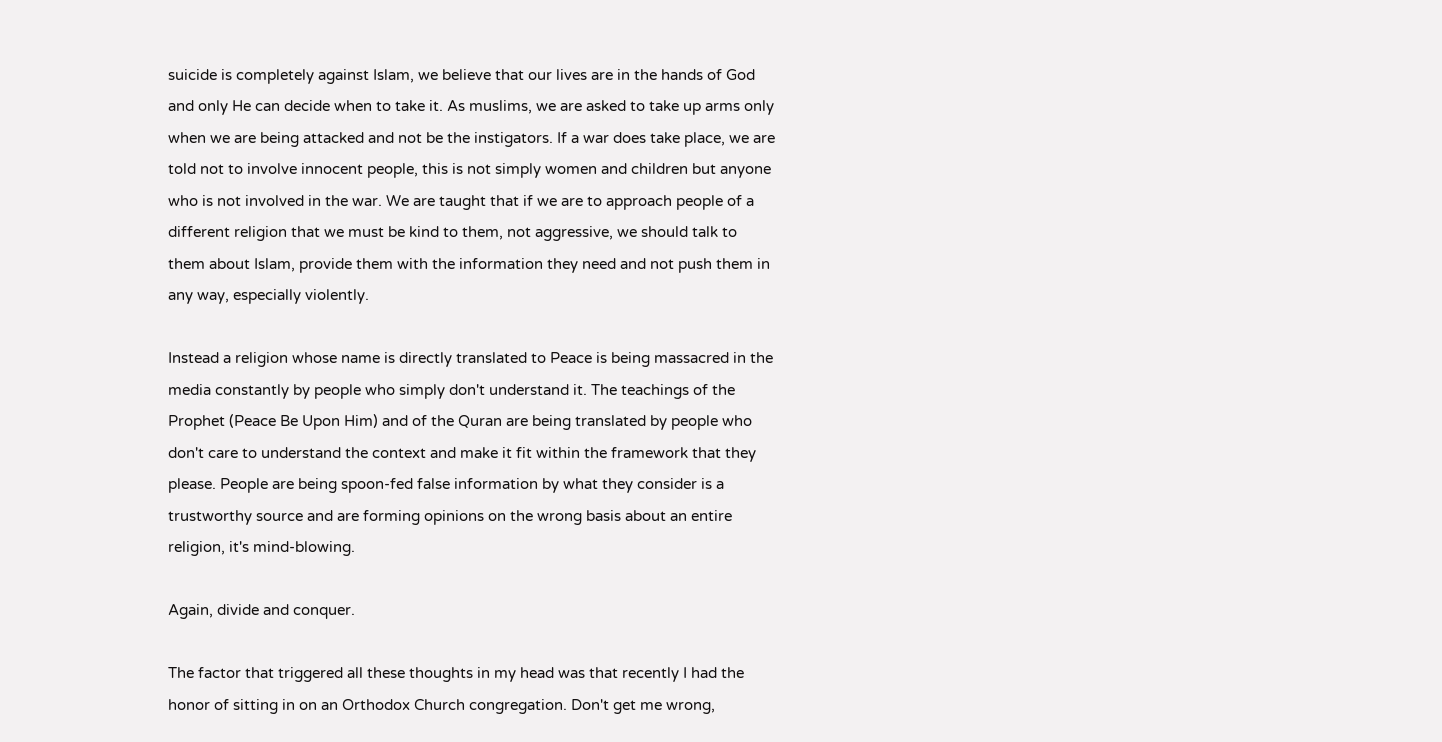suicide is completely against Islam, we believe that our lives are in the hands of God and only He can decide when to take it. As muslims, we are asked to take up arms only when we are being attacked and not be the instigators. If a war does take place, we are told not to involve innocent people, this is not simply women and children but anyone who is not involved in the war. We are taught that if we are to approach people of a different religion that we must be kind to them, not aggressive, we should talk to them about Islam, provide them with the information they need and not push them in any way, especially violently.

Instead a religion whose name is directly translated to Peace is being massacred in the media constantly by people who simply don't understand it. The teachings of the Prophet (Peace Be Upon Him) and of the Quran are being translated by people who don't care to understand the context and make it fit within the framework that they please. People are being spoon-fed false information by what they consider is a trustworthy source and are forming opinions on the wrong basis about an entire religion, it's mind-blowing.

Again, divide and conquer.

The factor that triggered all these thoughts in my head was that recently I had the honor of sitting in on an Orthodox Church congregation. Don't get me wrong,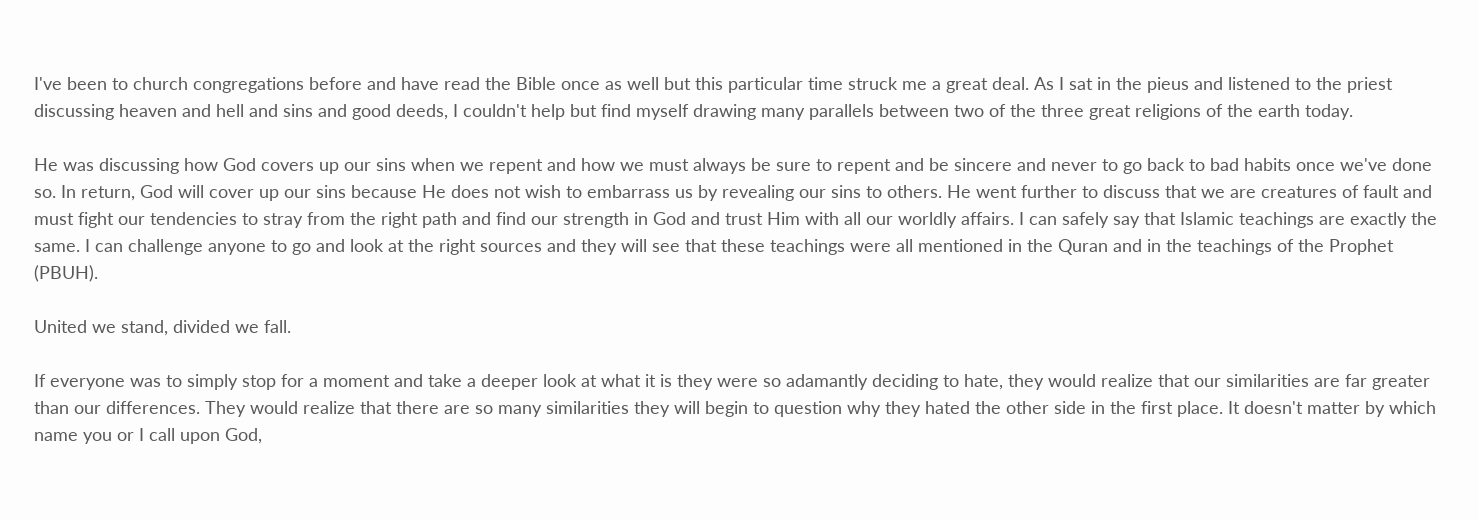I've been to church congregations before and have read the Bible once as well but this particular time struck me a great deal. As I sat in the pieus and listened to the priest discussing heaven and hell and sins and good deeds, I couldn't help but find myself drawing many parallels between two of the three great religions of the earth today.

He was discussing how God covers up our sins when we repent and how we must always be sure to repent and be sincere and never to go back to bad habits once we've done so. In return, God will cover up our sins because He does not wish to embarrass us by revealing our sins to others. He went further to discuss that we are creatures of fault and must fight our tendencies to stray from the right path and find our strength in God and trust Him with all our worldly affairs. I can safely say that Islamic teachings are exactly the same. I can challenge anyone to go and look at the right sources and they will see that these teachings were all mentioned in the Quran and in the teachings of the Prophet (PBUH).

United we stand, divided we fall.

If everyone was to simply stop for a moment and take a deeper look at what it is they were so adamantly deciding to hate, they would realize that our similarities are far greater than our differences. They would realize that there are so many similarities they will begin to question why they hated the other side in the first place. It doesn't matter by which name you or I call upon God,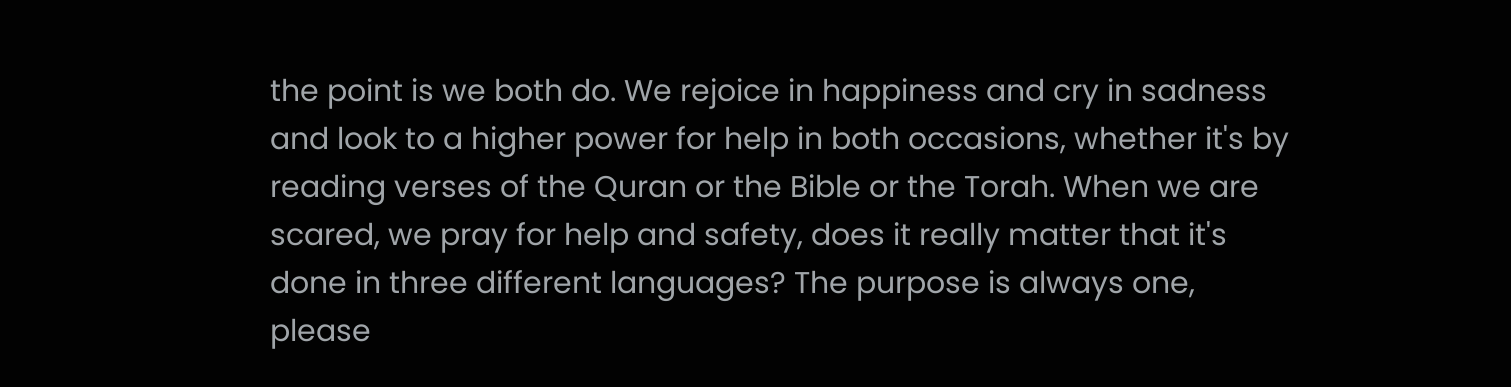the point is we both do. We rejoice in happiness and cry in sadness and look to a higher power for help in both occasions, whether it's by reading verses of the Quran or the Bible or the Torah. When we are scared, we pray for help and safety, does it really matter that it's done in three different languages? The purpose is always one, please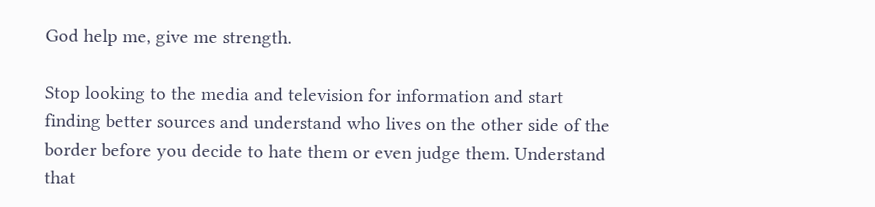God help me, give me strength.

Stop looking to the media and television for information and start finding better sources and understand who lives on the other side of the border before you decide to hate them or even judge them. Understand that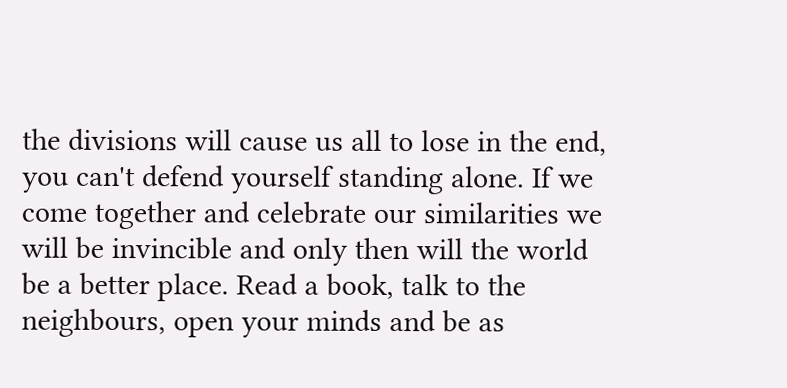the divisions will cause us all to lose in the end, you can't defend yourself standing alone. If we come together and celebrate our similarities we will be invincible and only then will the world be a better place. Read a book, talk to the neighbours, open your minds and be as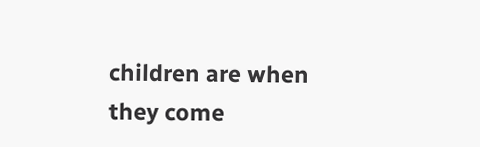children are when they come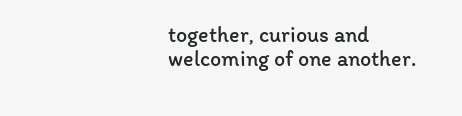together, curious and welcoming of one another.